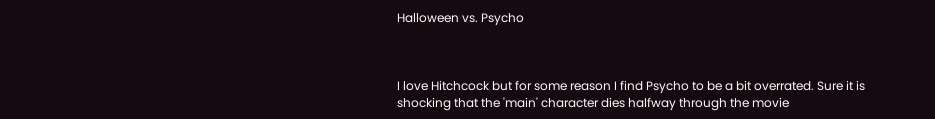Halloween vs. Psycho



I love Hitchcock but for some reason I find Psycho to be a bit overrated. Sure it is shocking that the 'main' character dies halfway through the movie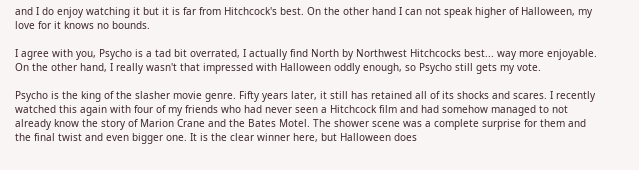and I do enjoy watching it but it is far from Hitchcock's best. On the other hand I can not speak higher of Halloween, my love for it knows no bounds.

I agree with you, Psycho is a tad bit overrated, I actually find North by Northwest Hitchcocks best... way more enjoyable. On the other hand, I really wasn't that impressed with Halloween oddly enough, so Psycho still gets my vote.

Psycho is the king of the slasher movie genre. Fifty years later, it still has retained all of its shocks and scares. I recently watched this again with four of my friends who had never seen a Hitchcock film and had somehow managed to not already know the story of Marion Crane and the Bates Motel. The shower scene was a complete surprise for them and the final twist and even bigger one. It is the clear winner here, but Halloween does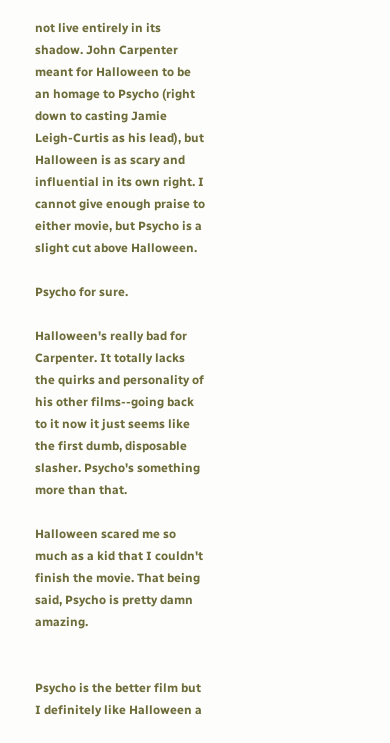not live entirely in its shadow. John Carpenter meant for Halloween to be an homage to Psycho (right down to casting Jamie Leigh-Curtis as his lead), but Halloween is as scary and influential in its own right. I cannot give enough praise to either movie, but Psycho is a slight cut above Halloween.

Psycho for sure.

Halloween's really bad for Carpenter. It totally lacks the quirks and personality of his other films--going back to it now it just seems like the first dumb, disposable slasher. Psycho's something more than that.

Halloween scared me so much as a kid that I couldn't finish the movie. That being said, Psycho is pretty damn amazing.


Psycho is the better film but I definitely like Halloween a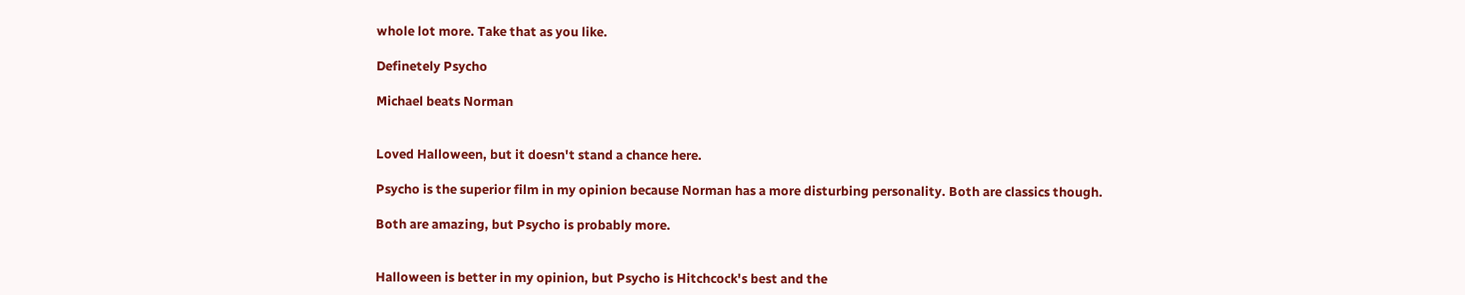whole lot more. Take that as you like.

Definetely Psycho

Michael beats Norman


Loved Halloween, but it doesn't stand a chance here.

Psycho is the superior film in my opinion because Norman has a more disturbing personality. Both are classics though.

Both are amazing, but Psycho is probably more.


Halloween is better in my opinion, but Psycho is Hitchcock's best and the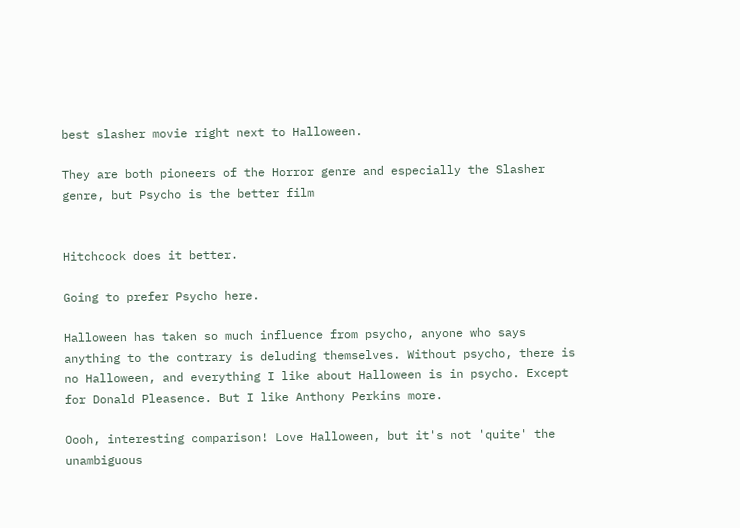best slasher movie right next to Halloween.

They are both pioneers of the Horror genre and especially the Slasher genre, but Psycho is the better film


Hitchcock does it better.

Going to prefer Psycho here.

Halloween has taken so much influence from psycho, anyone who says anything to the contrary is deluding themselves. Without psycho, there is no Halloween, and everything I like about Halloween is in psycho. Except for Donald Pleasence. But I like Anthony Perkins more.

Oooh, interesting comparison! Love Halloween, but it's not 'quite' the unambiguous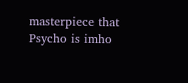masterpiece that Psycho is imho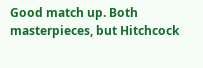Good match up. Both masterpieces, but Hitchcock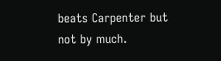beats Carpenter but not by much.